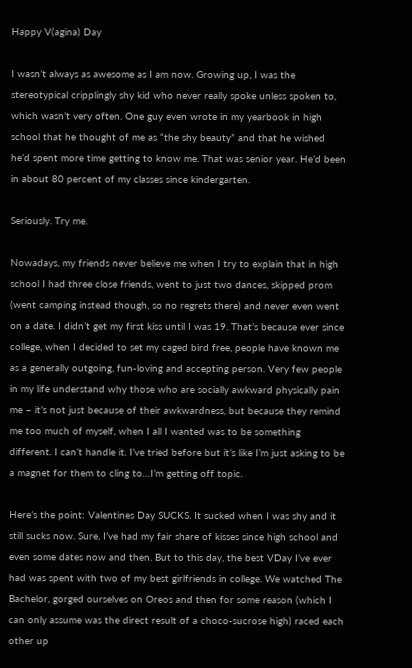Happy V(agina) Day

I wasn’t always as awesome as I am now. Growing up, I was the stereotypical cripplingly shy kid who never really spoke unless spoken to, which wasn’t very often. One guy even wrote in my yearbook in high school that he thought of me as “the shy beauty” and that he wished he’d spent more time getting to know me. That was senior year. He’d been in about 80 percent of my classes since kindergarten.

Seriously. Try me.

Nowadays, my friends never believe me when I try to explain that in high school I had three close friends, went to just two dances, skipped prom (went camping instead though, so no regrets there) and never even went on a date. I didn’t get my first kiss until I was 19. That’s because ever since college, when I decided to set my caged bird free, people have known me as a generally outgoing, fun-loving and accepting person. Very few people in my life understand why those who are socially awkward physically pain me – it’s not just because of their awkwardness, but because they remind me too much of myself, when I all I wanted was to be something different. I can’t handle it. I’ve tried before but it’s like I’m just asking to be a magnet for them to cling to…I’m getting off topic.

Here’s the point: Valentines Day SUCKS. It sucked when I was shy and it still sucks now. Sure, I’ve had my fair share of kisses since high school and even some dates now and then. But to this day, the best VDay I’ve ever had was spent with two of my best girlfriends in college. We watched The Bachelor, gorged ourselves on Oreos and then for some reason (which I can only assume was the direct result of a choco-sucrose high) raced each other up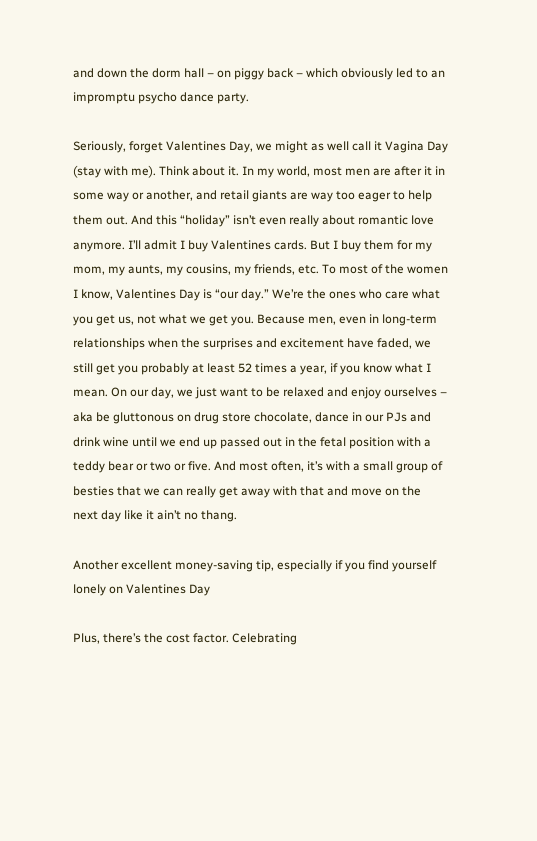and down the dorm hall – on piggy back – which obviously led to an impromptu psycho dance party.

Seriously, forget Valentines Day, we might as well call it Vagina Day (stay with me). Think about it. In my world, most men are after it in some way or another, and retail giants are way too eager to help them out. And this “holiday” isn’t even really about romantic love anymore. I’ll admit I buy Valentines cards. But I buy them for my mom, my aunts, my cousins, my friends, etc. To most of the women I know, Valentines Day is “our day.” We’re the ones who care what you get us, not what we get you. Because men, even in long-term relationships when the surprises and excitement have faded, we still get you probably at least 52 times a year, if you know what I mean. On our day, we just want to be relaxed and enjoy ourselves – aka be gluttonous on drug store chocolate, dance in our PJs and drink wine until we end up passed out in the fetal position with a teddy bear or two or five. And most often, it’s with a small group of besties that we can really get away with that and move on the next day like it ain’t no thang.

Another excellent money-saving tip, especially if you find yourself lonely on Valentines Day

Plus, there’s the cost factor. Celebrating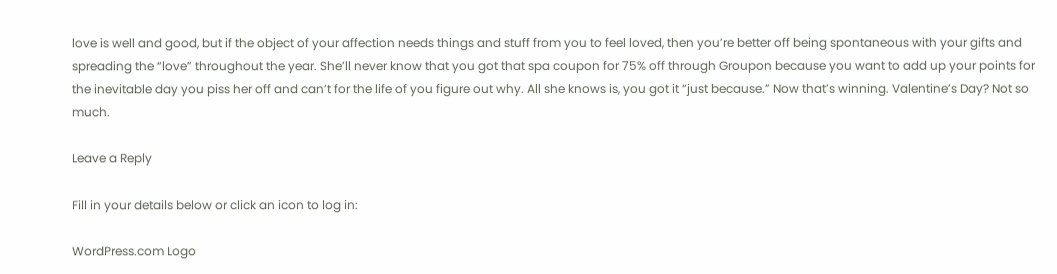love is well and good, but if the object of your affection needs things and stuff from you to feel loved, then you’re better off being spontaneous with your gifts and spreading the “love” throughout the year. She’ll never know that you got that spa coupon for 75% off through Groupon because you want to add up your points for the inevitable day you piss her off and can’t for the life of you figure out why. All she knows is, you got it “just because.” Now that’s winning. Valentine’s Day? Not so much.

Leave a Reply

Fill in your details below or click an icon to log in:

WordPress.com Logo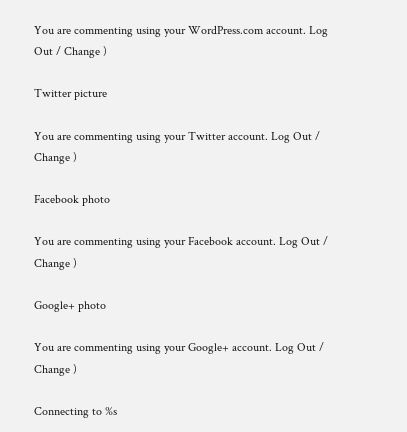You are commenting using your WordPress.com account. Log Out / Change )

Twitter picture

You are commenting using your Twitter account. Log Out / Change )

Facebook photo

You are commenting using your Facebook account. Log Out / Change )

Google+ photo

You are commenting using your Google+ account. Log Out / Change )

Connecting to %s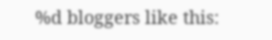%d bloggers like this: